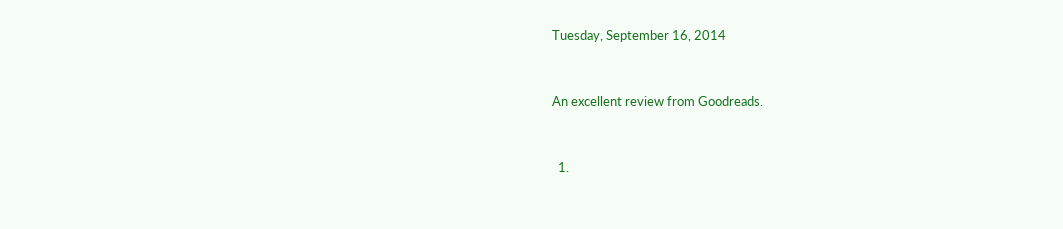Tuesday, September 16, 2014


An excellent review from Goodreads.


  1.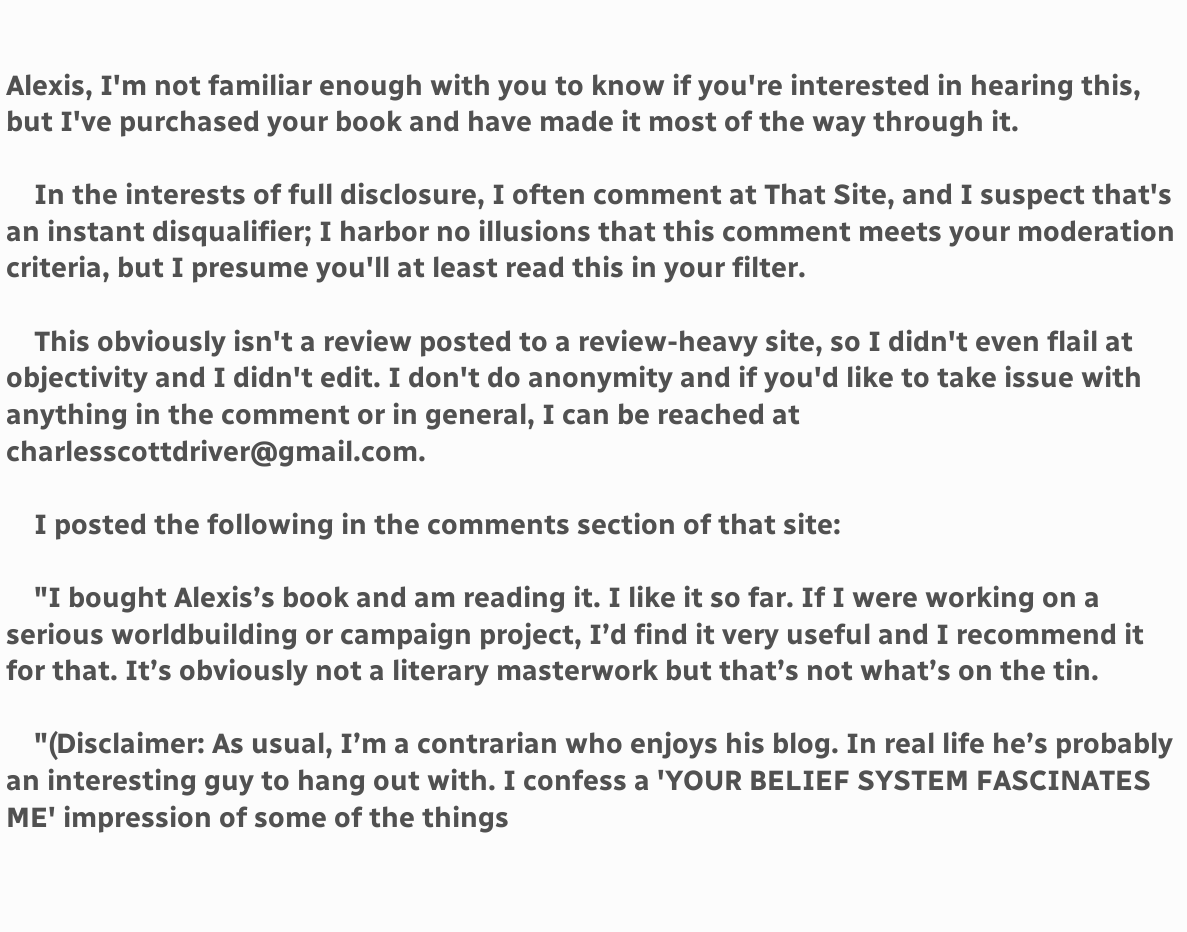Alexis, I'm not familiar enough with you to know if you're interested in hearing this, but I've purchased your book and have made it most of the way through it.

    In the interests of full disclosure, I often comment at That Site, and I suspect that's an instant disqualifier; I harbor no illusions that this comment meets your moderation criteria, but I presume you'll at least read this in your filter.

    This obviously isn't a review posted to a review-heavy site, so I didn't even flail at objectivity and I didn't edit. I don't do anonymity and if you'd like to take issue with anything in the comment or in general, I can be reached at charlesscottdriver@gmail.com.

    I posted the following in the comments section of that site:

    "I bought Alexis’s book and am reading it. I like it so far. If I were working on a serious worldbuilding or campaign project, I’d find it very useful and I recommend it for that. It’s obviously not a literary masterwork but that’s not what’s on the tin.

    "(Disclaimer: As usual, I’m a contrarian who enjoys his blog. In real life he’s probably an interesting guy to hang out with. I confess a 'YOUR BELIEF SYSTEM FASCINATES ME' impression of some of the things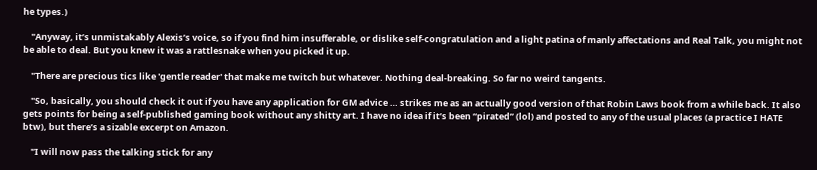he types.)

    "Anyway, it’s unmistakably Alexis’s voice, so if you find him insufferable, or dislike self-congratulation and a light patina of manly affectations and Real Talk, you might not be able to deal. But you knew it was a rattlesnake when you picked it up.

    "There are precious tics like 'gentle reader' that make me twitch but whatever. Nothing deal-breaking. So far no weird tangents.

    "So, basically, you should check it out if you have any application for GM advice … strikes me as an actually good version of that Robin Laws book from a while back. It also gets points for being a self-published gaming book without any shitty art. I have no idea if it’s been “pirated” (lol) and posted to any of the usual places (a practice I HATE btw), but there’s a sizable excerpt on Amazon.

    "I will now pass the talking stick for any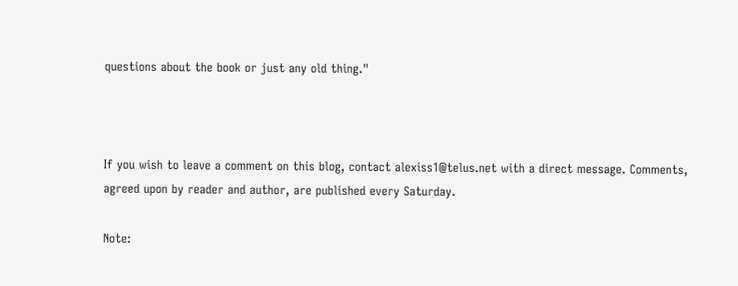questions about the book or just any old thing."



If you wish to leave a comment on this blog, contact alexiss1@telus.net with a direct message. Comments, agreed upon by reader and author, are published every Saturday.

Note: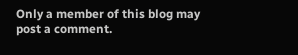Only a member of this blog may post a comment.